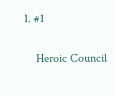1. #1

    Heroic Council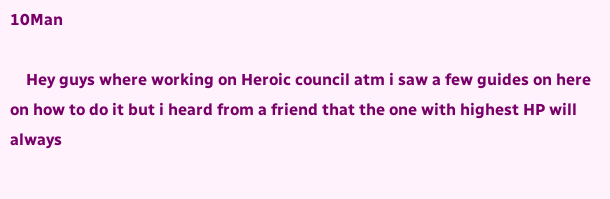10Man

    Hey guys where working on Heroic council atm i saw a few guides on here on how to do it but i heard from a friend that the one with highest HP will always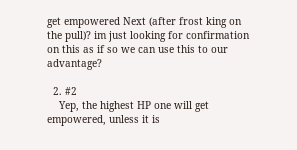get empowered Next (after frost king on the pull)? im just looking for confirmation on this as if so we can use this to our advantage?

  2. #2
    Yep, the highest HP one will get empowered, unless it is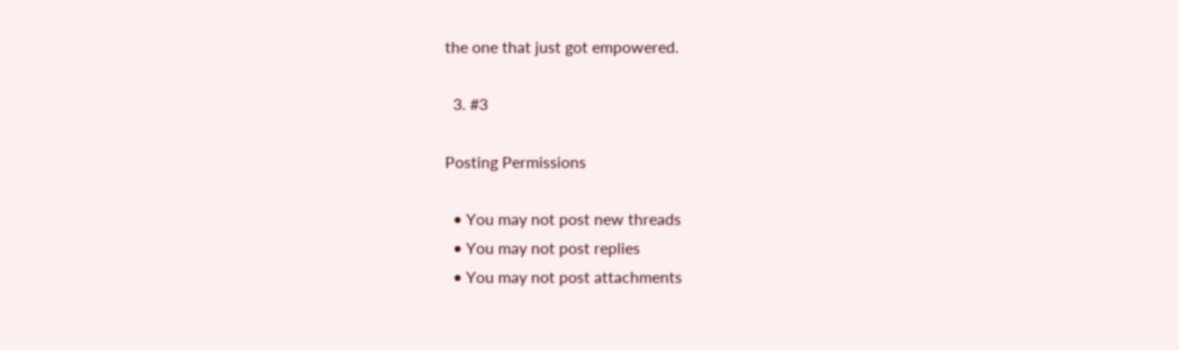the one that just got empowered.

  3. #3

Posting Permissions

  • You may not post new threads
  • You may not post replies
  • You may not post attachments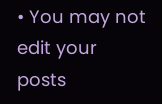• You may not edit your posts